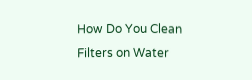How Do You Clean Filters on Water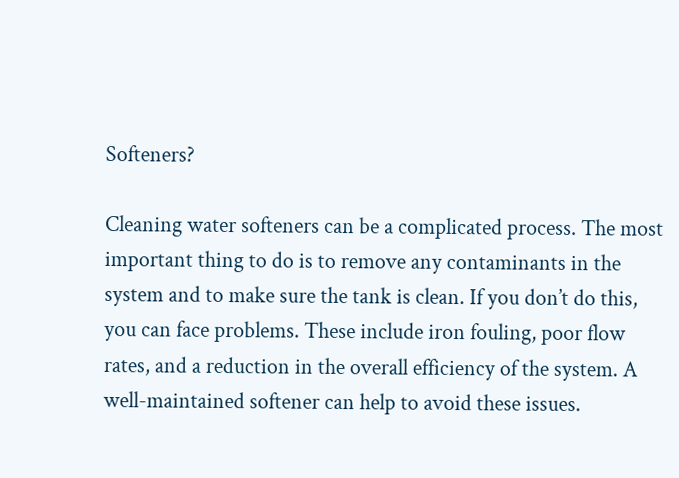Softeners?

Cleaning water softeners can be a complicated process. The most important thing to do is to remove any contaminants in the system and to make sure the tank is clean. If you don’t do this, you can face problems. These include iron fouling, poor flow rates, and a reduction in the overall efficiency of the system. A well-maintained softener can help to avoid these issues.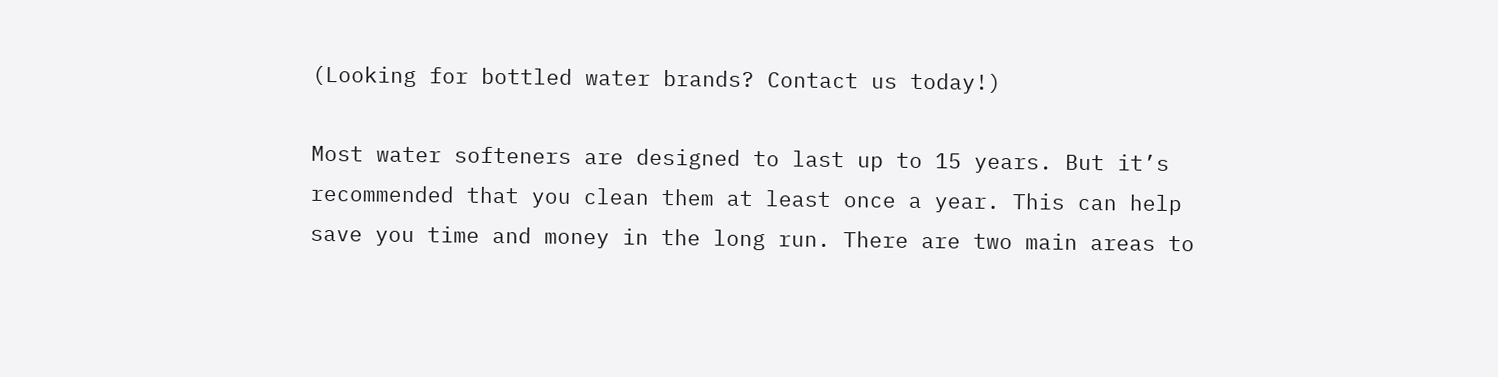(Looking for bottled water brands? Contact us today!)

Most water softeners are designed to last up to 15 years. But it’s recommended that you clean them at least once a year. This can help save you time and money in the long run. There are two main areas to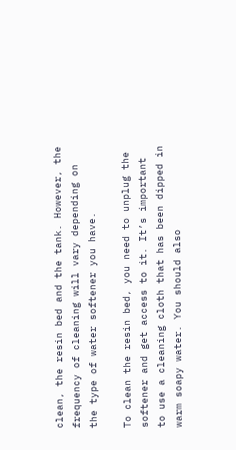clean, the resin bed and the tank. However, the frequency of cleaning will vary depending on the type of water softener you have.

To clean the resin bed, you need to unplug the softener and get access to it. It’s important to use a cleaning cloth that has been dipped in warm soapy water. You should also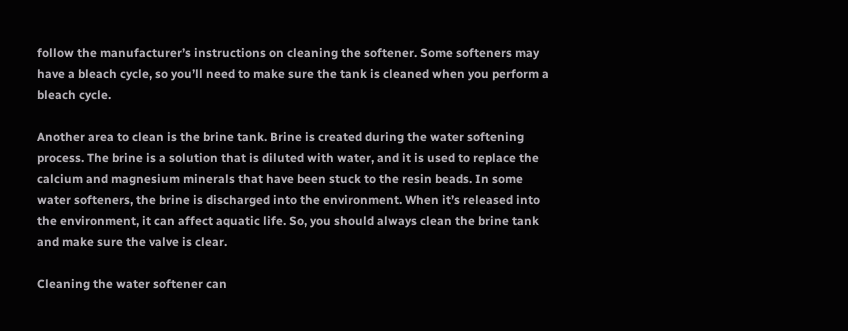follow the manufacturer’s instructions on cleaning the softener. Some softeners may have a bleach cycle, so you’ll need to make sure the tank is cleaned when you perform a bleach cycle.

Another area to clean is the brine tank. Brine is created during the water softening process. The brine is a solution that is diluted with water, and it is used to replace the calcium and magnesium minerals that have been stuck to the resin beads. In some water softeners, the brine is discharged into the environment. When it’s released into the environment, it can affect aquatic life. So, you should always clean the brine tank and make sure the valve is clear.

Cleaning the water softener can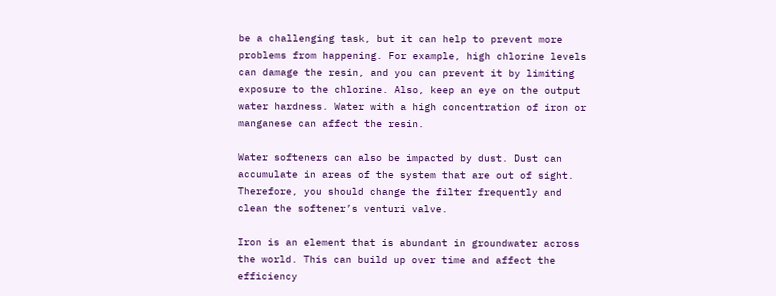be a challenging task, but it can help to prevent more problems from happening. For example, high chlorine levels can damage the resin, and you can prevent it by limiting exposure to the chlorine. Also, keep an eye on the output water hardness. Water with a high concentration of iron or manganese can affect the resin.

Water softeners can also be impacted by dust. Dust can accumulate in areas of the system that are out of sight. Therefore, you should change the filter frequently and clean the softener’s venturi valve.

Iron is an element that is abundant in groundwater across the world. This can build up over time and affect the efficiency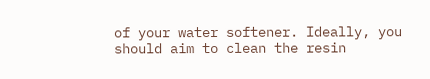of your water softener. Ideally, you should aim to clean the resin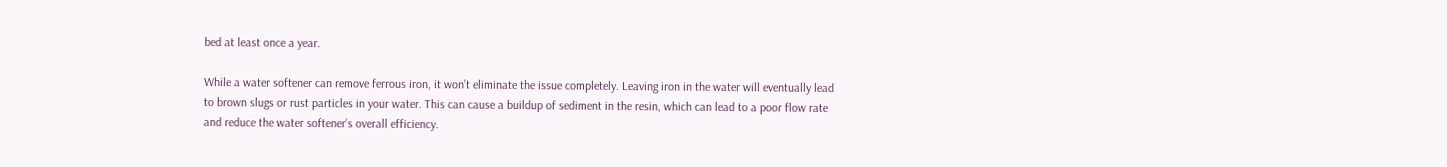bed at least once a year.

While a water softener can remove ferrous iron, it won’t eliminate the issue completely. Leaving iron in the water will eventually lead to brown slugs or rust particles in your water. This can cause a buildup of sediment in the resin, which can lead to a poor flow rate and reduce the water softener’s overall efficiency.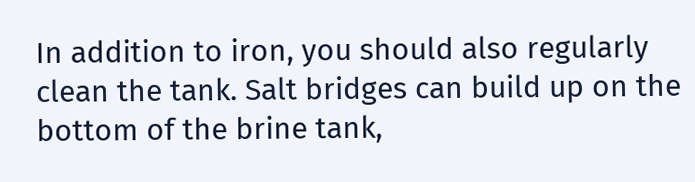In addition to iron, you should also regularly clean the tank. Salt bridges can build up on the bottom of the brine tank,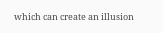which can create an illusion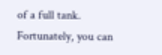of a full tank. Fortunately, you can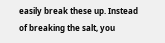easily break these up. Instead of breaking the salt, you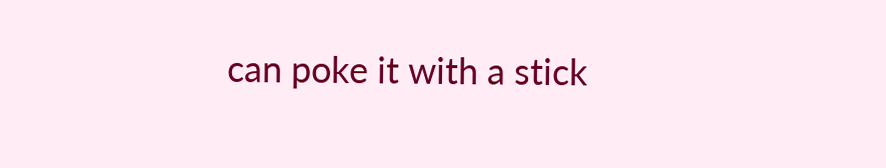can poke it with a stick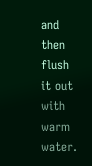and then flush it out with warm water.